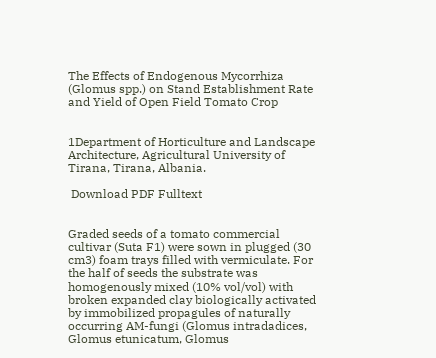The Effects of Endogenous Mycorrhiza (Glomus spp.) on Stand Establishment Rate and Yield of Open Field Tomato Crop


1Department of Horticulture and Landscape Architecture, Agricultural University of Tirana, Tirana, Albania.

 Download PDF Fulltext


Graded seeds of a tomato commercial cultivar (Suta F1) were sown in plugged (30 cm3) foam trays filled with vermiculate. For the half of seeds the substrate was homogenously mixed (10% vol/vol) with broken expanded clay biologically activated by immobilized propagules of naturally occurring AM-fungi (Glomus intradadices, Glomus etunicatum, Glomus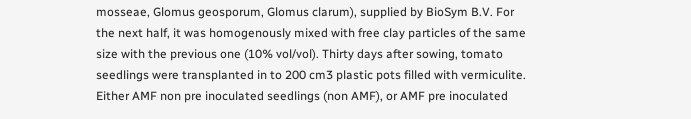mosseae, Glomus geosporum, Glomus clarum), supplied by BioSym B.V. For the next half, it was homogenously mixed with free clay particles of the same size with the previous one (10% vol/vol). Thirty days after sowing, tomato seedlings were transplanted in to 200 cm3 plastic pots filled with vermiculite. Either AMF non pre inoculated seedlings (non AMF), or AMF pre inoculated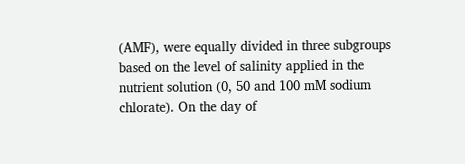(AMF), were equally divided in three subgroups based on the level of salinity applied in the nutrient solution (0, 50 and 100 mM sodium chlorate). On the day of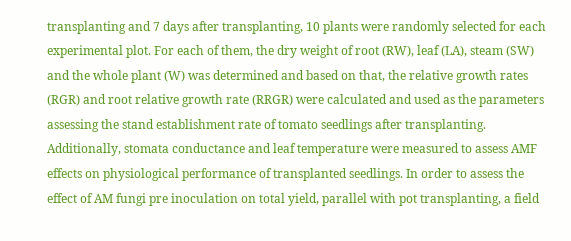transplanting and 7 days after transplanting, 10 plants were randomly selected for each experimental plot. For each of them, the dry weight of root (RW), leaf (LA), steam (SW) and the whole plant (W) was determined and based on that, the relative growth rates (RGR) and root relative growth rate (RRGR) were calculated and used as the parameters assessing the stand establishment rate of tomato seedlings after transplanting. Additionally, stomata conductance and leaf temperature were measured to assess AMF effects on physiological performance of transplanted seedlings. In order to assess the effect of AM fungi pre inoculation on total yield, parallel with pot transplanting, a field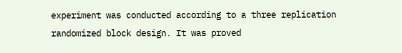experiment was conducted according to a three replication randomized block design. It was proved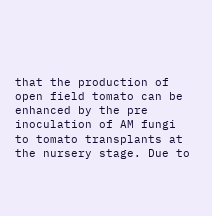that the production of open field tomato can be enhanced by the pre inoculation of AM fungi to tomato transplants at the nursery stage. Due to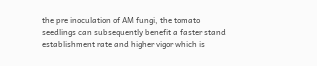the pre inoculation of AM fungi, the tomato seedlings can subsequently benefit a faster stand establishment rate and higher vigor which is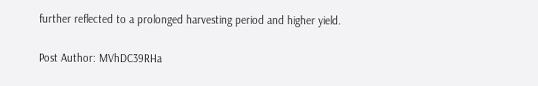further reflected to a prolonged harvesting period and higher yield.

Post Author: MVhDC39RHa